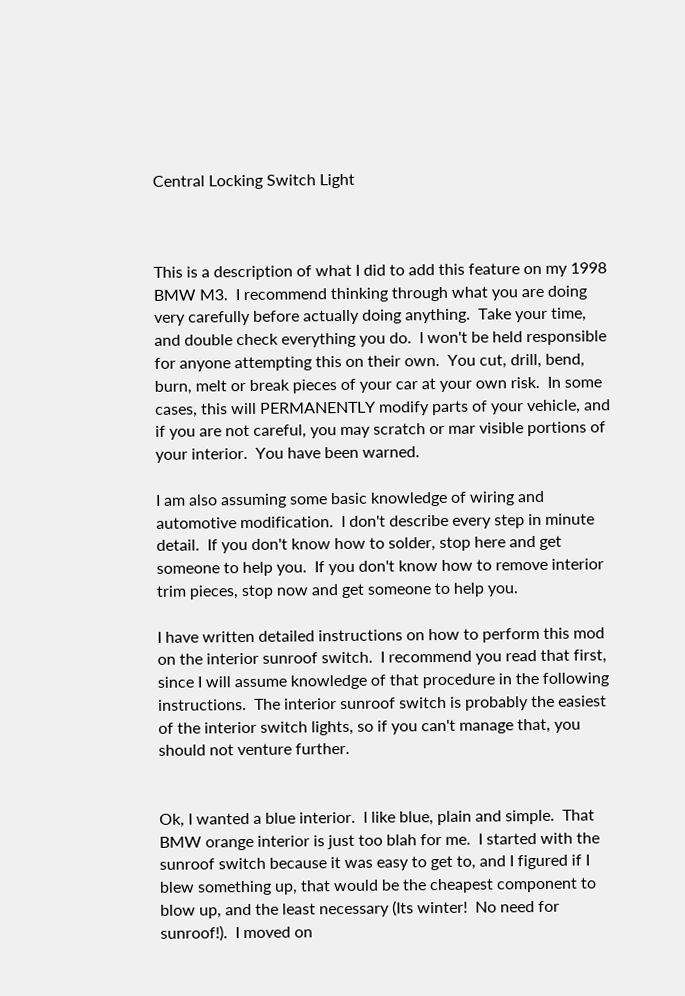Central Locking Switch Light



This is a description of what I did to add this feature on my 1998 BMW M3.  I recommend thinking through what you are doing very carefully before actually doing anything.  Take your time, and double check everything you do.  I won't be held responsible for anyone attempting this on their own.  You cut, drill, bend, burn, melt or break pieces of your car at your own risk.  In some cases, this will PERMANENTLY modify parts of your vehicle, and if you are not careful, you may scratch or mar visible portions of your interior.  You have been warned.

I am also assuming some basic knowledge of wiring and automotive modification.  I don't describe every step in minute detail.  If you don't know how to solder, stop here and get someone to help you.  If you don't know how to remove interior trim pieces, stop now and get someone to help you.

I have written detailed instructions on how to perform this mod on the interior sunroof switch.  I recommend you read that first, since I will assume knowledge of that procedure in the following instructions.  The interior sunroof switch is probably the easiest of the interior switch lights, so if you can't manage that, you should not venture further.


Ok, I wanted a blue interior.  I like blue, plain and simple.  That BMW orange interior is just too blah for me.  I started with the sunroof switch because it was easy to get to, and I figured if I blew something up, that would be the cheapest component to blow up, and the least necessary (Its winter!  No need for sunroof!).  I moved on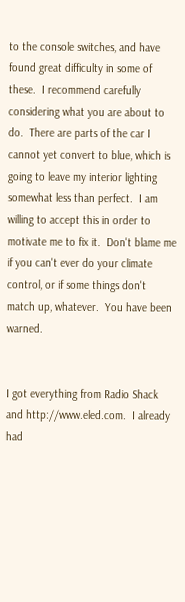to the console switches, and have found great difficulty in some of these.  I recommend carefully considering what you are about to do.  There are parts of the car I cannot yet convert to blue, which is going to leave my interior lighting somewhat less than perfect.  I am willing to accept this in order to motivate me to fix it.  Don't blame me if you can't ever do your climate control, or if some things don't match up, whatever.  You have been warned.


I got everything from Radio Shack and http://www.eled.com.  I already had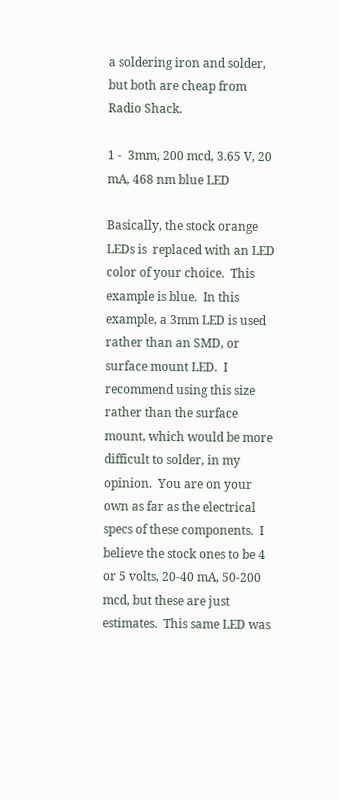a soldering iron and solder, but both are cheap from Radio Shack.

1 -  3mm, 200 mcd, 3.65 V, 20 mA, 468 nm blue LED

Basically, the stock orange LEDs is  replaced with an LED color of your choice.  This example is blue.  In this example, a 3mm LED is used rather than an SMD, or surface mount LED.  I recommend using this size rather than the surface mount, which would be more difficult to solder, in my opinion.  You are on your own as far as the electrical specs of these components.  I believe the stock ones to be 4 or 5 volts, 20-40 mA, 50-200 mcd, but these are just estimates.  This same LED was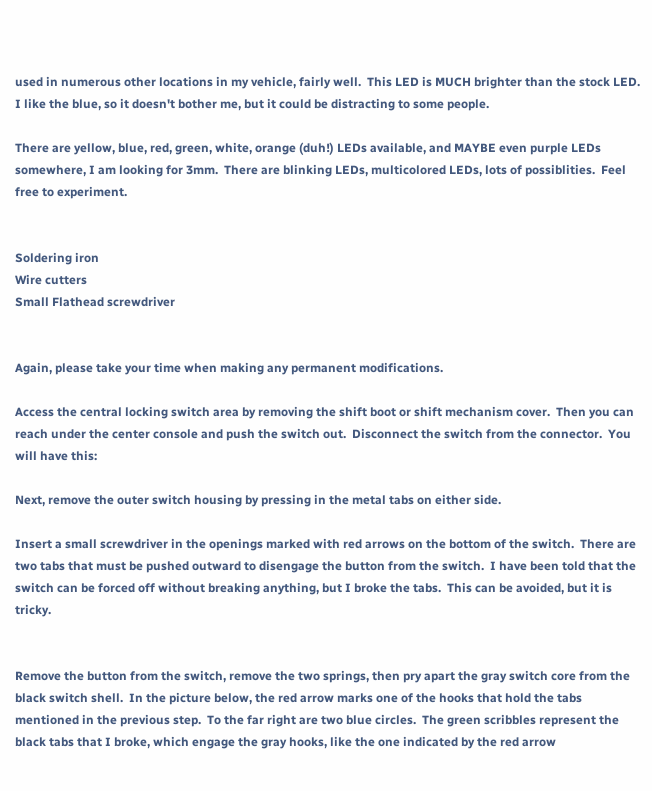used in numerous other locations in my vehicle, fairly well.  This LED is MUCH brighter than the stock LED.  I like the blue, so it doesn't bother me, but it could be distracting to some people.

There are yellow, blue, red, green, white, orange (duh!) LEDs available, and MAYBE even purple LEDs somewhere, I am looking for 3mm.  There are blinking LEDs, multicolored LEDs, lots of possiblities.  Feel free to experiment.


Soldering iron
Wire cutters
Small Flathead screwdriver


Again, please take your time when making any permanent modifications.

Access the central locking switch area by removing the shift boot or shift mechanism cover.  Then you can reach under the center console and push the switch out.  Disconnect the switch from the connector.  You will have this:

Next, remove the outer switch housing by pressing in the metal tabs on either side.

Insert a small screwdriver in the openings marked with red arrows on the bottom of the switch.  There are two tabs that must be pushed outward to disengage the button from the switch.  I have been told that the switch can be forced off without breaking anything, but I broke the tabs.  This can be avoided, but it is tricky.


Remove the button from the switch, remove the two springs, then pry apart the gray switch core from the black switch shell.  In the picture below, the red arrow marks one of the hooks that hold the tabs mentioned in the previous step.  To the far right are two blue circles.  The green scribbles represent the black tabs that I broke, which engage the gray hooks, like the one indicated by the red arrow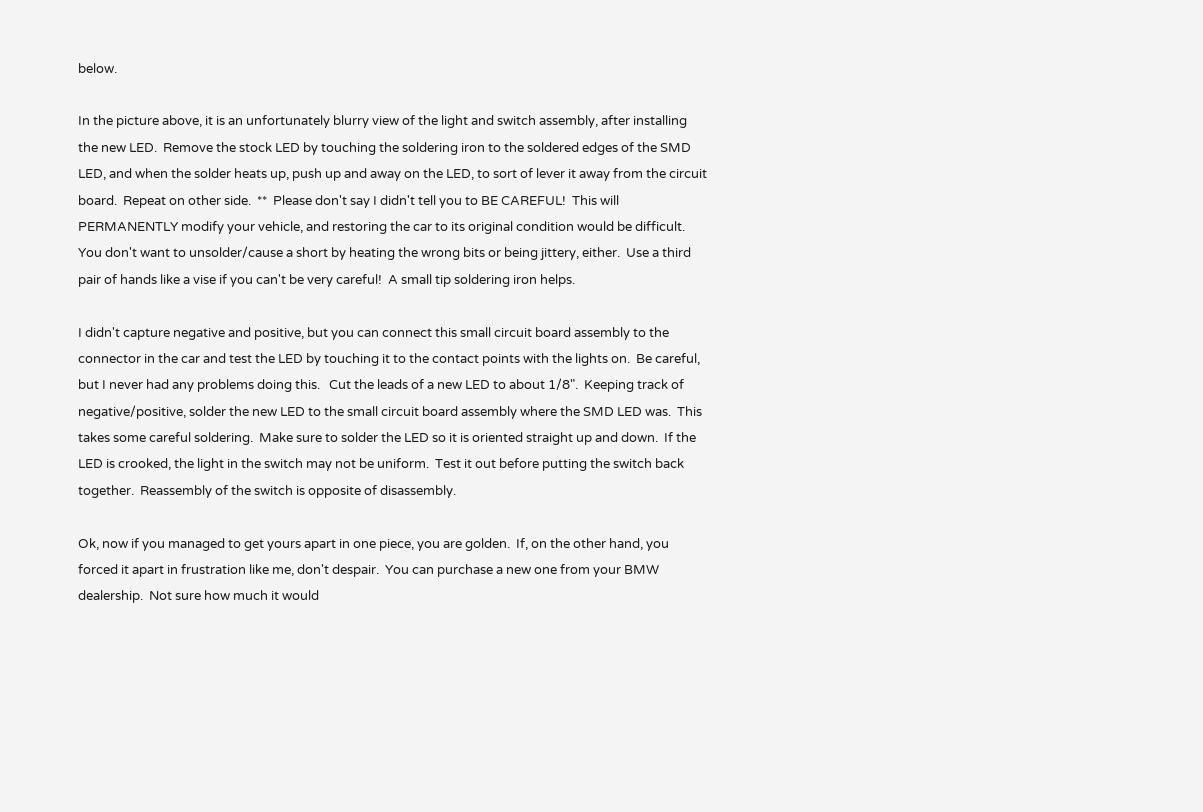below.

In the picture above, it is an unfortunately blurry view of the light and switch assembly, after installing the new LED.  Remove the stock LED by touching the soldering iron to the soldered edges of the SMD LED, and when the solder heats up, push up and away on the LED, to sort of lever it away from the circuit board.  Repeat on other side.  **  Please don't say I didn't tell you to BE CAREFUL!  This will PERMANENTLY modify your vehicle, and restoring the car to its original condition would be difficult.  You don't want to unsolder/cause a short by heating the wrong bits or being jittery, either.  Use a third pair of hands like a vise if you can't be very careful!  A small tip soldering iron helps.

I didn't capture negative and positive, but you can connect this small circuit board assembly to the connector in the car and test the LED by touching it to the contact points with the lights on.  Be careful, but I never had any problems doing this.   Cut the leads of a new LED to about 1/8".  Keeping track of negative/positive, solder the new LED to the small circuit board assembly where the SMD LED was.  This takes some careful soldering.  Make sure to solder the LED so it is oriented straight up and down.  If the LED is crooked, the light in the switch may not be uniform.  Test it out before putting the switch back together.  Reassembly of the switch is opposite of disassembly.

Ok, now if you managed to get yours apart in one piece, you are golden.  If, on the other hand, you forced it apart in frustration like me, don't despair.  You can purchase a new one from your BMW dealership.  Not sure how much it would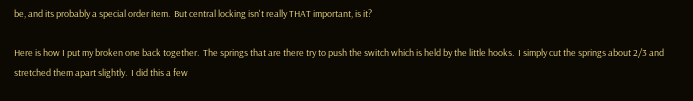be, and its probably a special order item.  But central locking isn't really THAT important, is it?

Here is how I put my broken one back together.  The springs that are there try to push the switch which is held by the little hooks.  I simply cut the springs about 2/3 and stretched them apart slightly.  I did this a few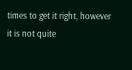times to get it right, however it is not quite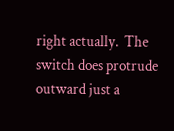right actually.  The switch does protrude outward just a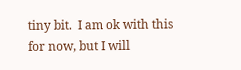tiny bit.  I am ok with this for now, but I will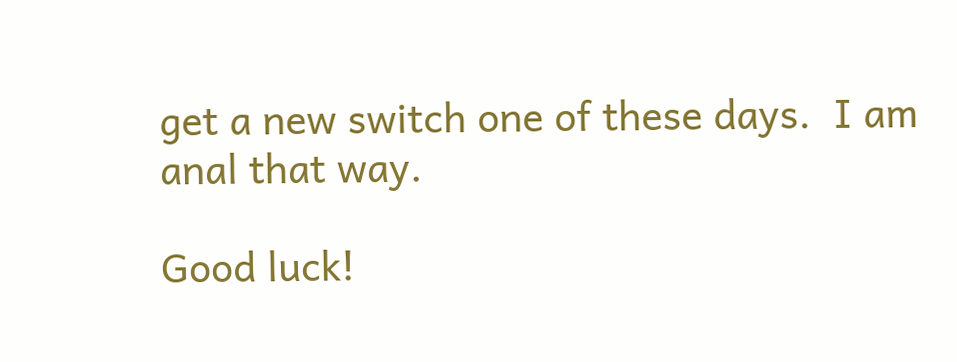get a new switch one of these days.  I am anal that way.

Good luck!